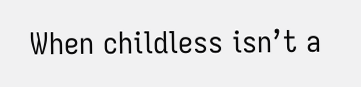When childless isn’t a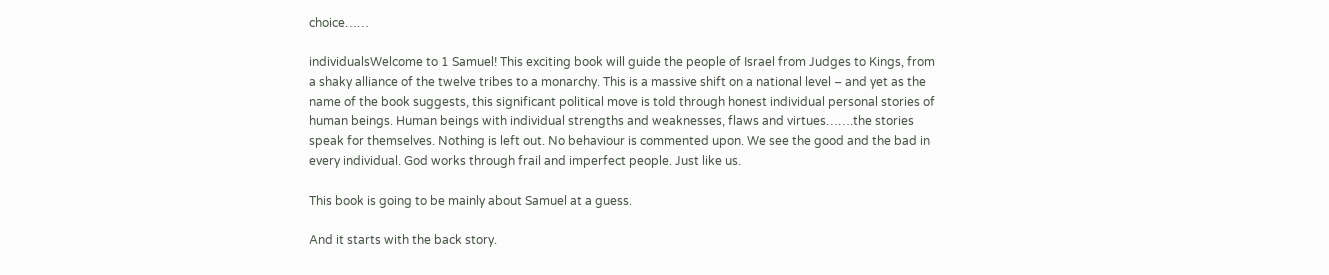choice……

individualsWelcome to 1 Samuel! This exciting book will guide the people of Israel from Judges to Kings, from a shaky alliance of the twelve tribes to a monarchy. This is a massive shift on a national level – and yet as the name of the book suggests, this significant political move is told through honest individual personal stories of human beings. Human beings with individual strengths and weaknesses, flaws and virtues…….the stories speak for themselves. Nothing is left out. No behaviour is commented upon. We see the good and the bad in every individual. God works through frail and imperfect people. Just like us.

This book is going to be mainly about Samuel at a guess.

And it starts with the back story.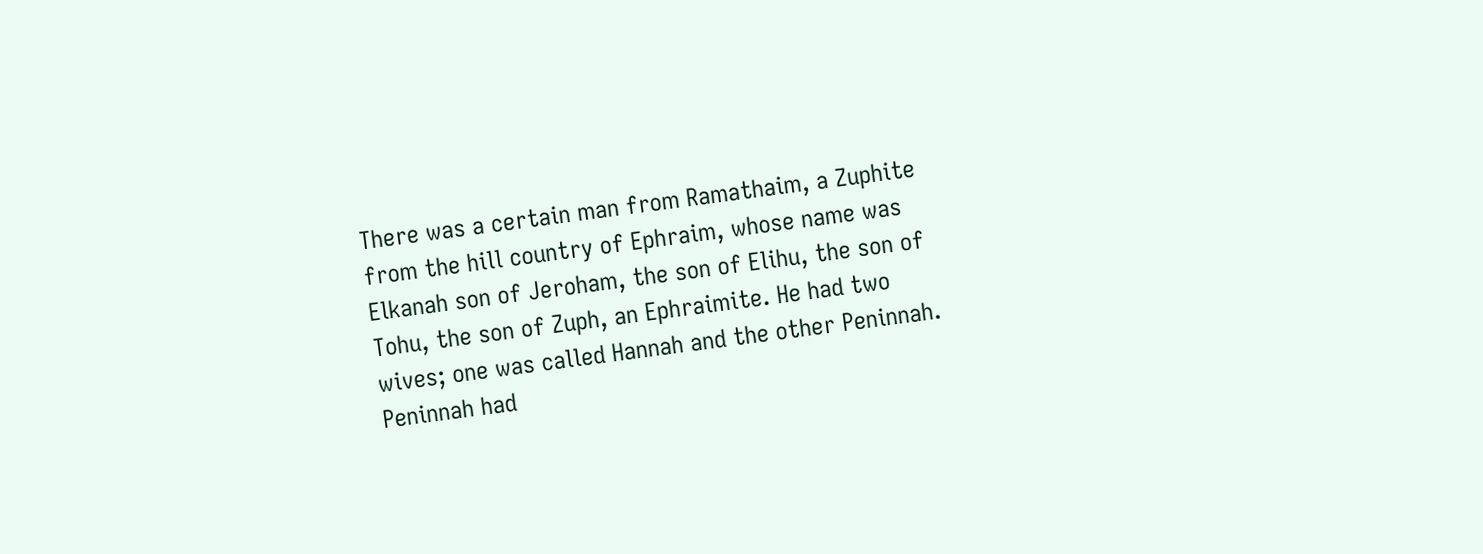There was a certain man from Ramathaim, a Zuphite from the hill country of Ephraim, whose name was Elkanah son of Jeroham, the son of Elihu, the son of Tohu, the son of Zuph, an Ephraimite. He had two wives; one was called Hannah and the other Peninnah. Peninnah had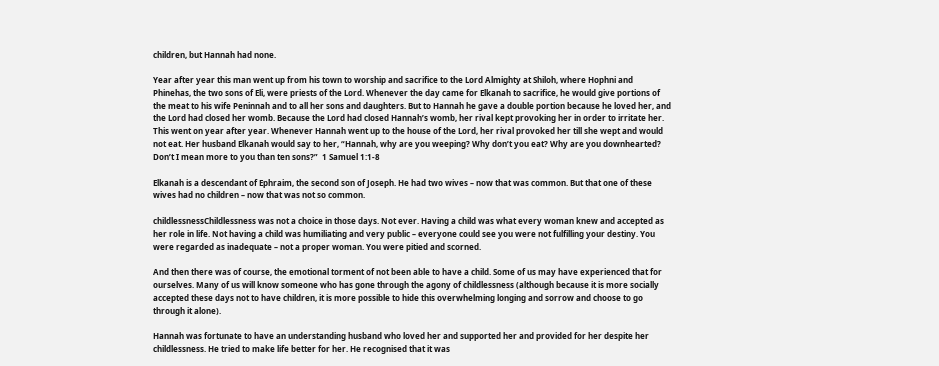children, but Hannah had none.

Year after year this man went up from his town to worship and sacrifice to the Lord Almighty at Shiloh, where Hophni and Phinehas, the two sons of Eli, were priests of the Lord. Whenever the day came for Elkanah to sacrifice, he would give portions of the meat to his wife Peninnah and to all her sons and daughters. But to Hannah he gave a double portion because he loved her, and the Lord had closed her womb. Because the Lord had closed Hannah’s womb, her rival kept provoking her in order to irritate her. This went on year after year. Whenever Hannah went up to the house of the Lord, her rival provoked her till she wept and would not eat. Her husband Elkanah would say to her, “Hannah, why are you weeping? Why don’t you eat? Why are you downhearted? Don’t I mean more to you than ten sons?”  1 Samuel 1:1-8

Elkanah is a descendant of Ephraim, the second son of Joseph. He had two wives – now that was common. But that one of these wives had no children – now that was not so common.

childlessnessChildlessness was not a choice in those days. Not ever. Having a child was what every woman knew and accepted as her role in life. Not having a child was humiliating and very public – everyone could see you were not fulfilling your destiny. You were regarded as inadequate – not a proper woman. You were pitied and scorned.

And then there was of course, the emotional torment of not been able to have a child. Some of us may have experienced that for ourselves. Many of us will know someone who has gone through the agony of childlessness (although because it is more socially accepted these days not to have children, it is more possible to hide this overwhelming longing and sorrow and choose to go through it alone).

Hannah was fortunate to have an understanding husband who loved her and supported her and provided for her despite her childlessness. He tried to make life better for her. He recognised that it was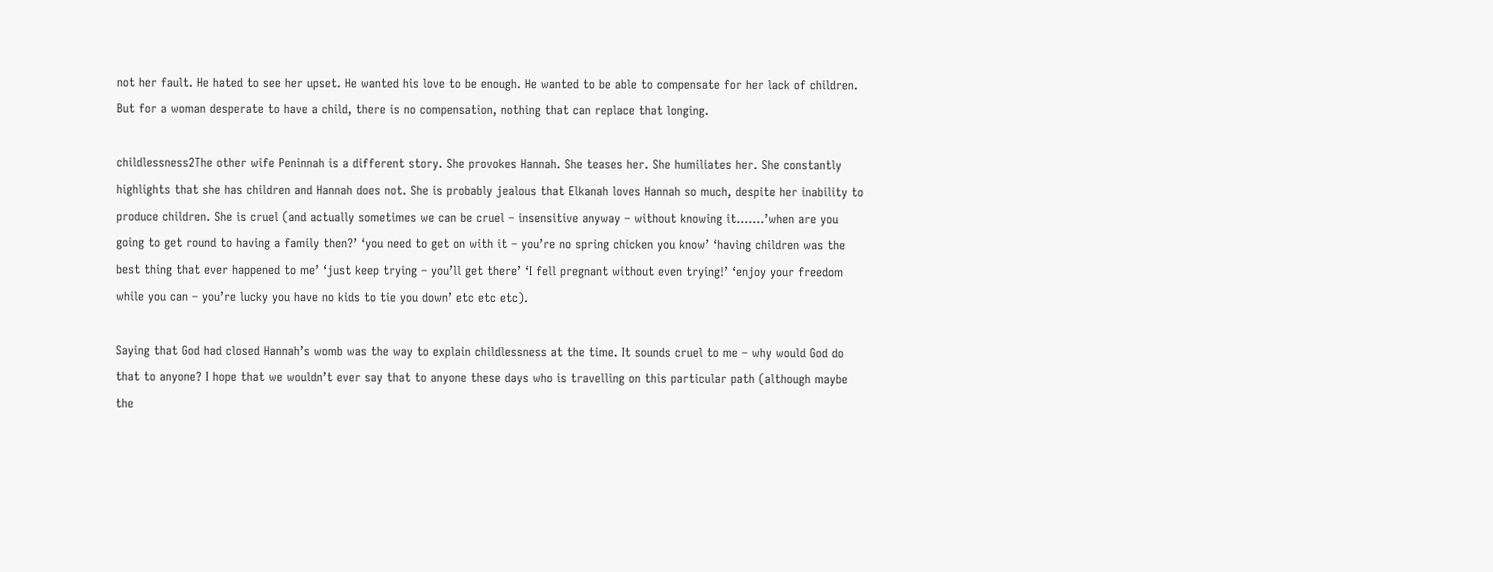not her fault. He hated to see her upset. He wanted his love to be enough. He wanted to be able to compensate for her lack of children. But for a woman desperate to have a child, there is no compensation, nothing that can replace that longing.

childlessness2The other wife Peninnah is a different story. She provokes Hannah. She teases her. She humiliates her. She constantly highlights that she has children and Hannah does not. She is probably jealous that Elkanah loves Hannah so much, despite her inability to produce children. She is cruel (and actually sometimes we can be cruel – insensitive anyway – without knowing it…….’when are you going to get round to having a family then?’ ‘you need to get on with it – you’re no spring chicken you know’ ‘having children was the best thing that ever happened to me’ ‘just keep trying – you’ll get there’ ‘I fell pregnant without even trying!’ ‘enjoy your freedom while you can – you’re lucky you have no kids to tie you down’ etc etc etc).

Saying that God had closed Hannah’s womb was the way to explain childlessness at the time. It sounds cruel to me – why would God do that to anyone? I hope that we wouldn’t ever say that to anyone these days who is travelling on this particular path (although maybe the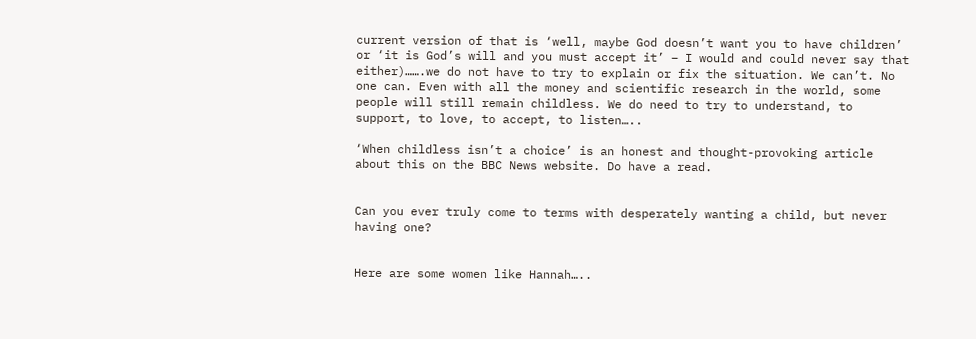current version of that is ‘well, maybe God doesn’t want you to have children’ or ‘it is God’s will and you must accept it’ – I would and could never say that either)…….we do not have to try to explain or fix the situation. We can’t. No one can. Even with all the money and scientific research in the world, some people will still remain childless. We do need to try to understand, to support, to love, to accept, to listen…..

‘When childless isn’t a choice’ is an honest and thought-provoking article about this on the BBC News website. Do have a read.


Can you ever truly come to terms with desperately wanting a child, but never having one?


Here are some women like Hannah…..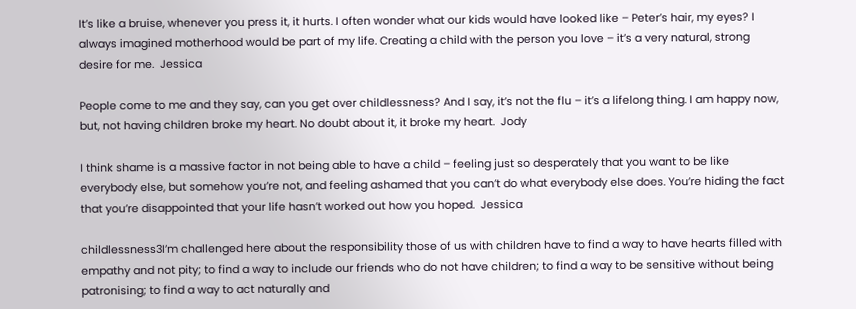It’s like a bruise, whenever you press it, it hurts. I often wonder what our kids would have looked like – Peter’s hair, my eyes? I always imagined motherhood would be part of my life. Creating a child with the person you love – it’s a very natural, strong desire for me.  Jessica

People come to me and they say, can you get over childlessness? And I say, it’s not the flu – it’s a lifelong thing. I am happy now, but, not having children broke my heart. No doubt about it, it broke my heart.  Jody

I think shame is a massive factor in not being able to have a child – feeling just so desperately that you want to be like everybody else, but somehow you’re not, and feeling ashamed that you can’t do what everybody else does. You’re hiding the fact that you’re disappointed that your life hasn’t worked out how you hoped.  Jessica

childlessness3I’m challenged here about the responsibility those of us with children have to find a way to have hearts filled with empathy and not pity; to find a way to include our friends who do not have children; to find a way to be sensitive without being patronising; to find a way to act naturally and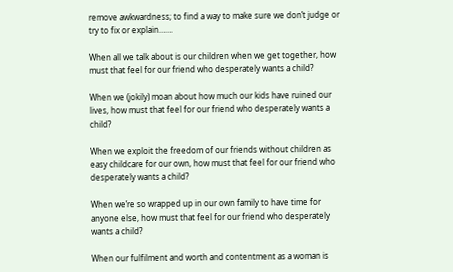remove awkwardness; to find a way to make sure we don’t judge or try to fix or explain…….

When all we talk about is our children when we get together, how must that feel for our friend who desperately wants a child?

When we (jokily) moan about how much our kids have ruined our lives, how must that feel for our friend who desperately wants a child?

When we exploit the freedom of our friends without children as easy childcare for our own, how must that feel for our friend who desperately wants a child?

When we’re so wrapped up in our own family to have time for anyone else, how must that feel for our friend who desperately wants a child?

When our fulfilment and worth and contentment as a woman is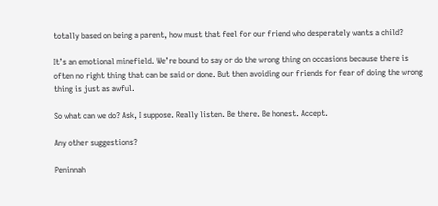totally based on being a parent, how must that feel for our friend who desperately wants a child?

It’s an emotional minefield. We’re bound to say or do the wrong thing on occasions because there is often no right thing that can be said or done. But then avoiding our friends for fear of doing the wrong thing is just as awful.

So what can we do? Ask, I suppose. Really listen. Be there. Be honest. Accept.

Any other suggestions?

Peninnah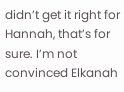didn’t get it right for Hannah, that’s for sure. I’m not convinced Elkanah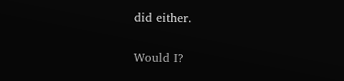did either.

Would I?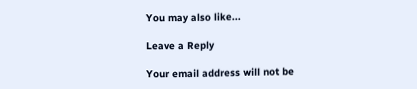You may also like...

Leave a Reply

Your email address will not be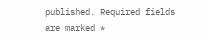published. Required fields are marked *